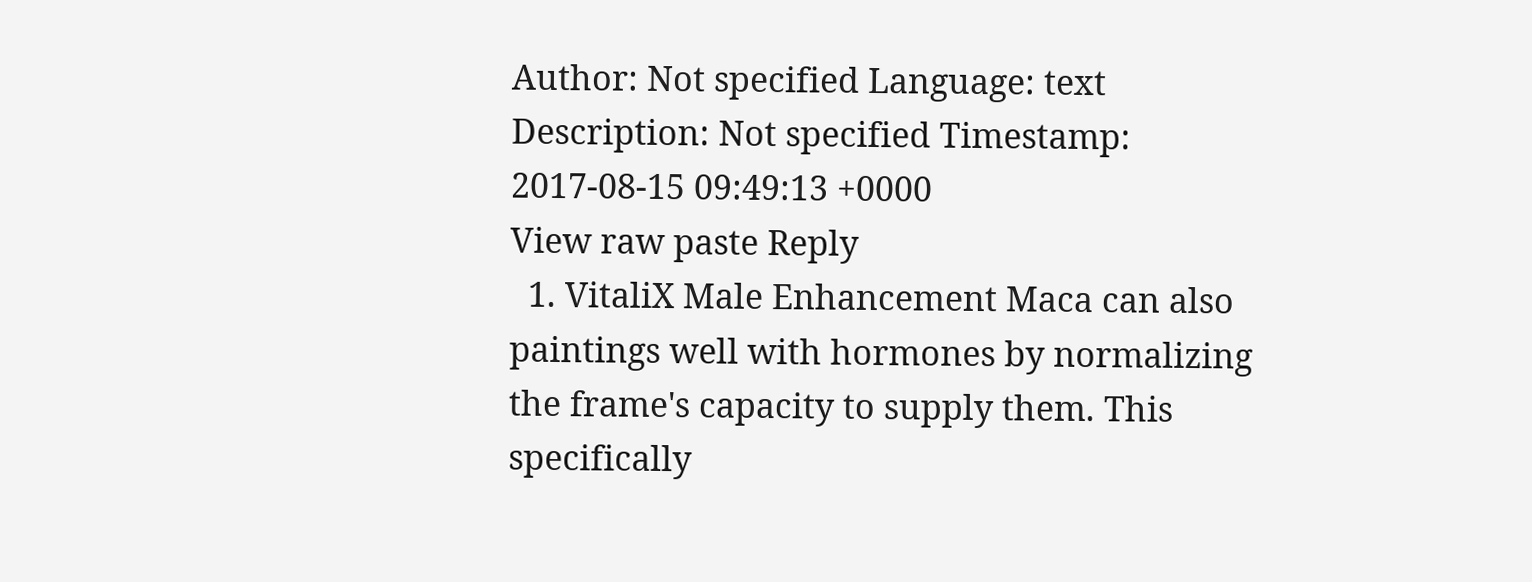Author: Not specified Language: text
Description: Not specified Timestamp: 2017-08-15 09:49:13 +0000
View raw paste Reply
  1. VitaliX Male Enhancement Maca can also paintings well with hormones by normalizing the frame's capacity to supply them. This specifically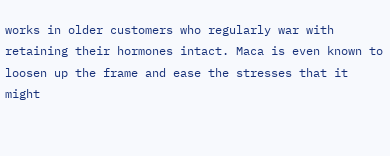works in older customers who regularly war with retaining their hormones intact. Maca is even known to loosen up the frame and ease the stresses that it might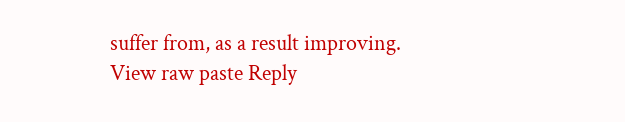suffer from, as a result improving.
View raw paste Reply